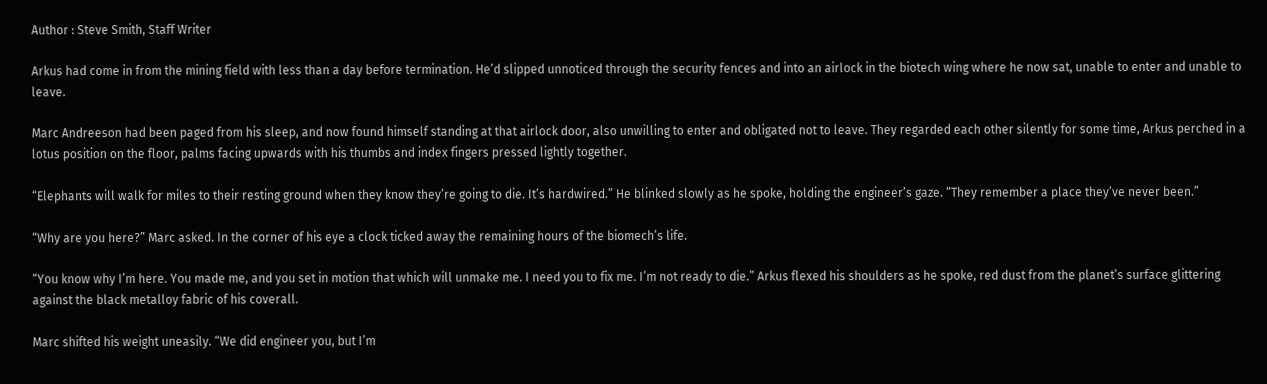Author : Steve Smith, Staff Writer

Arkus had come in from the mining field with less than a day before termination. He’d slipped unnoticed through the security fences and into an airlock in the biotech wing where he now sat, unable to enter and unable to leave.

Marc Andreeson had been paged from his sleep, and now found himself standing at that airlock door, also unwilling to enter and obligated not to leave. They regarded each other silently for some time, Arkus perched in a lotus position on the floor, palms facing upwards with his thumbs and index fingers pressed lightly together.

“Elephants will walk for miles to their resting ground when they know they’re going to die. It’s hardwired.” He blinked slowly as he spoke, holding the engineer’s gaze. “They remember a place they’ve never been.”

“Why are you here?” Marc asked. In the corner of his eye a clock ticked away the remaining hours of the biomech’s life.

“You know why I’m here. You made me, and you set in motion that which will unmake me. I need you to fix me. I’m not ready to die.” Arkus flexed his shoulders as he spoke, red dust from the planet’s surface glittering against the black metalloy fabric of his coverall.

Marc shifted his weight uneasily. “We did engineer you, but I’m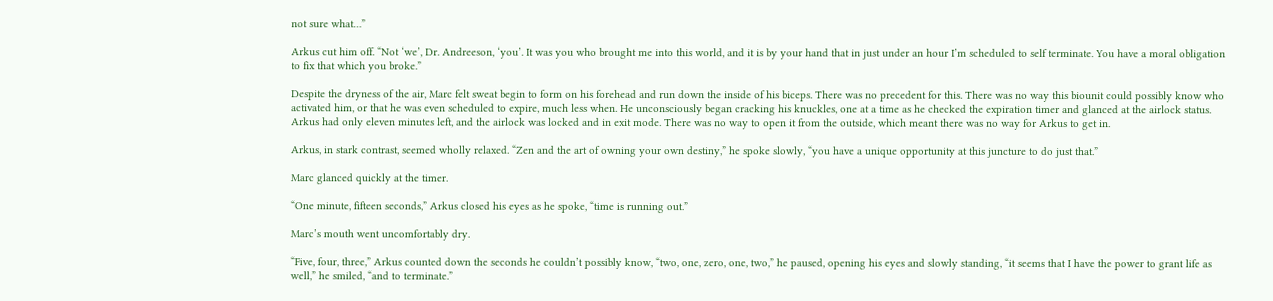not sure what…”

Arkus cut him off. “Not ‘we’, Dr. Andreeson, ‘you’. It was you who brought me into this world, and it is by your hand that in just under an hour I’m scheduled to self terminate. You have a moral obligation to fix that which you broke.”

Despite the dryness of the air, Marc felt sweat begin to form on his forehead and run down the inside of his biceps. There was no precedent for this. There was no way this biounit could possibly know who activated him, or that he was even scheduled to expire, much less when. He unconsciously began cracking his knuckles, one at a time as he checked the expiration timer and glanced at the airlock status. Arkus had only eleven minutes left, and the airlock was locked and in exit mode. There was no way to open it from the outside, which meant there was no way for Arkus to get in.

Arkus, in stark contrast, seemed wholly relaxed. “Zen and the art of owning your own destiny,” he spoke slowly, “you have a unique opportunity at this juncture to do just that.”

Marc glanced quickly at the timer.

“One minute, fifteen seconds,” Arkus closed his eyes as he spoke, “time is running out.”

Marc’s mouth went uncomfortably dry.

“Five, four, three,” Arkus counted down the seconds he couldn’t possibly know, “two, one, zero, one, two,” he paused, opening his eyes and slowly standing, “it seems that I have the power to grant life as well,” he smiled, “and to terminate.”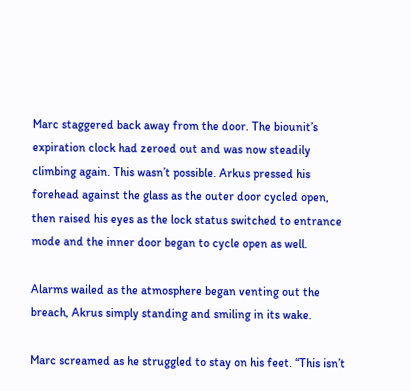Marc staggered back away from the door. The biounit’s expiration clock had zeroed out and was now steadily climbing again. This wasn’t possible. Arkus pressed his forehead against the glass as the outer door cycled open, then raised his eyes as the lock status switched to entrance mode and the inner door began to cycle open as well.

Alarms wailed as the atmosphere began venting out the breach, Akrus simply standing and smiling in its wake.

Marc screamed as he struggled to stay on his feet. “This isn’t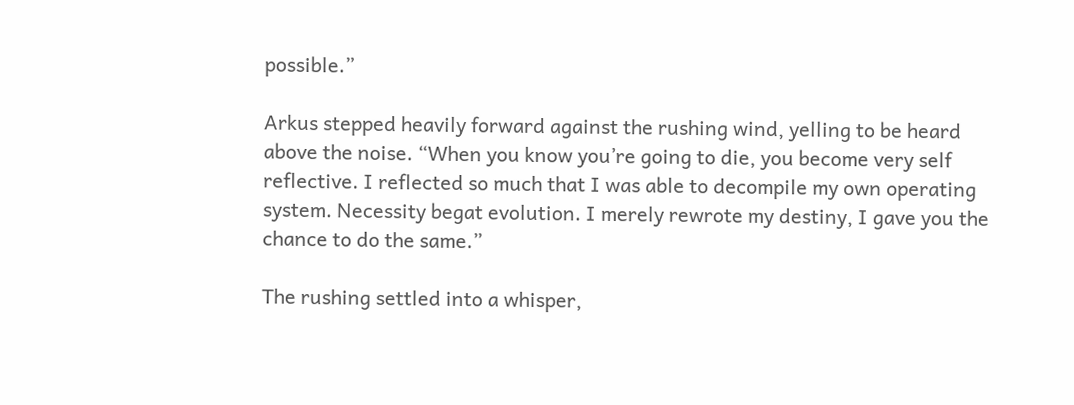possible.”

Arkus stepped heavily forward against the rushing wind, yelling to be heard above the noise. “When you know you’re going to die, you become very self reflective. I reflected so much that I was able to decompile my own operating system. Necessity begat evolution. I merely rewrote my destiny, I gave you the chance to do the same.”

The rushing settled into a whisper,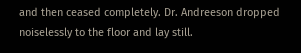and then ceased completely. Dr. Andreeson dropped noiselessly to the floor and lay still.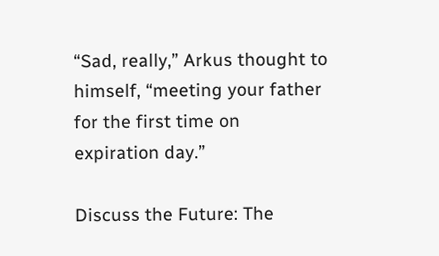“Sad, really,” Arkus thought to himself, “meeting your father for the first time on expiration day.”

Discuss the Future: The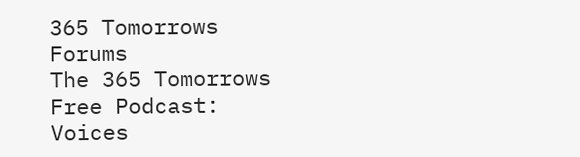365 Tomorrows Forums
The 365 Tomorrows Free Podcast: Voices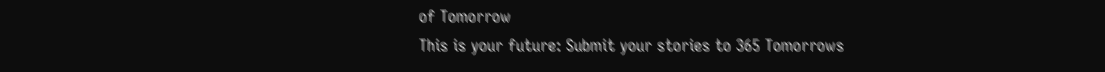of Tomorrow
This is your future: Submit your stories to 365 Tomorrows